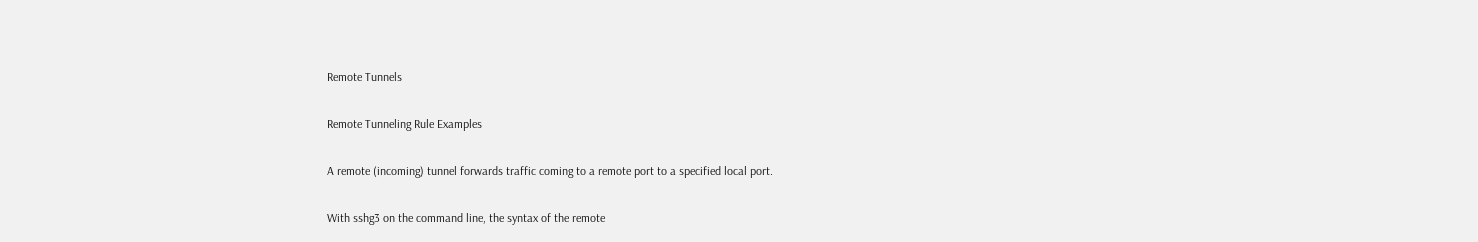Remote Tunnels

Remote Tunneling Rule Examples

A remote (incoming) tunnel forwards traffic coming to a remote port to a specified local port.

With sshg3 on the command line, the syntax of the remote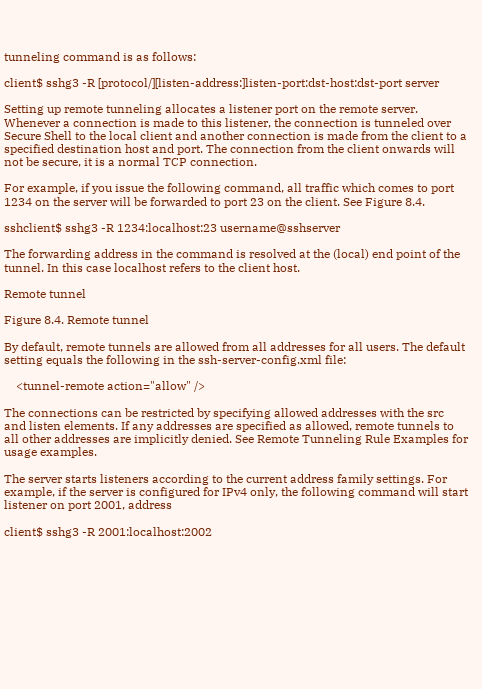tunneling command is as follows:

client$ sshg3 -R [protocol/][listen-address:]listen-port:dst-host:dst-port server

Setting up remote tunneling allocates a listener port on the remote server. Whenever a connection is made to this listener, the connection is tunneled over Secure Shell to the local client and another connection is made from the client to a specified destination host and port. The connection from the client onwards will not be secure, it is a normal TCP connection.

For example, if you issue the following command, all traffic which comes to port 1234 on the server will be forwarded to port 23 on the client. See Figure 8.4.

sshclient$ sshg3 -R 1234:localhost:23 username@sshserver

The forwarding address in the command is resolved at the (local) end point of the tunnel. In this case localhost refers to the client host.

Remote tunnel

Figure 8.4. Remote tunnel

By default, remote tunnels are allowed from all addresses for all users. The default setting equals the following in the ssh-server-config.xml file:

    <tunnel-remote action="allow" />

The connections can be restricted by specifying allowed addresses with the src and listen elements. If any addresses are specified as allowed, remote tunnels to all other addresses are implicitly denied. See Remote Tunneling Rule Examples for usage examples.

The server starts listeners according to the current address family settings. For example, if the server is configured for IPv4 only, the following command will start listener on port 2001, address

client$ sshg3 -R 2001:localhost:2002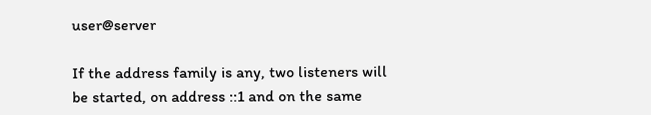user@server

If the address family is any, two listeners will be started, on address ::1 and on the same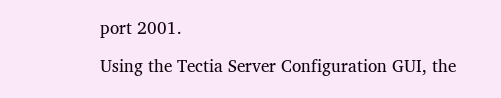port 2001.

Using the Tectia Server Configuration GUI, the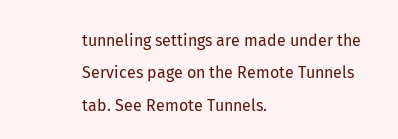tunneling settings are made under the Services page on the Remote Tunnels tab. See Remote Tunnels.